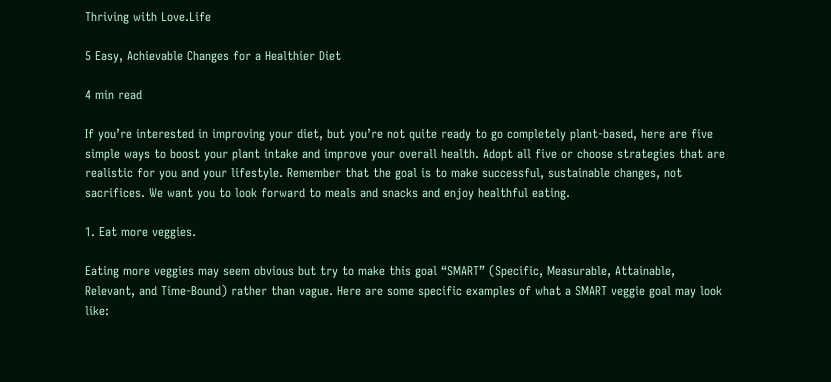Thriving with Love.Life

5 Easy, Achievable Changes for a Healthier Diet

4 min read

If you’re interested in improving your diet, but you’re not quite ready to go completely plant-based, here are five simple ways to boost your plant intake and improve your overall health. Adopt all five or choose strategies that are realistic for you and your lifestyle. Remember that the goal is to make successful, sustainable changes, not sacrifices. We want you to look forward to meals and snacks and enjoy healthful eating.

1. Eat more veggies.

Eating more veggies may seem obvious but try to make this goal “SMART” (Specific, Measurable, Attainable, Relevant, and Time-Bound) rather than vague. Here are some specific examples of what a SMART veggie goal may look like: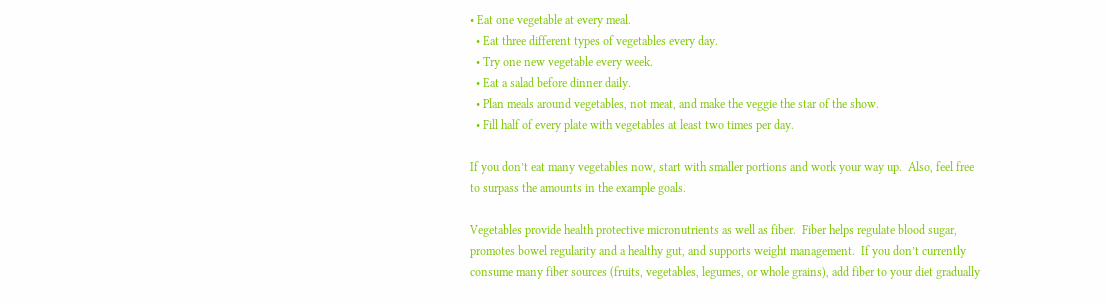• Eat one vegetable at every meal.
  • Eat three different types of vegetables every day.
  • Try one new vegetable every week.
  • Eat a salad before dinner daily.
  • Plan meals around vegetables, not meat, and make the veggie the star of the show.
  • Fill half of every plate with vegetables at least two times per day.

If you don’t eat many vegetables now, start with smaller portions and work your way up.  Also, feel free to surpass the amounts in the example goals.

Vegetables provide health protective micronutrients as well as fiber.  Fiber helps regulate blood sugar, promotes bowel regularity and a healthy gut, and supports weight management.  If you don’t currently consume many fiber sources (fruits, vegetables, legumes, or whole grains), add fiber to your diet gradually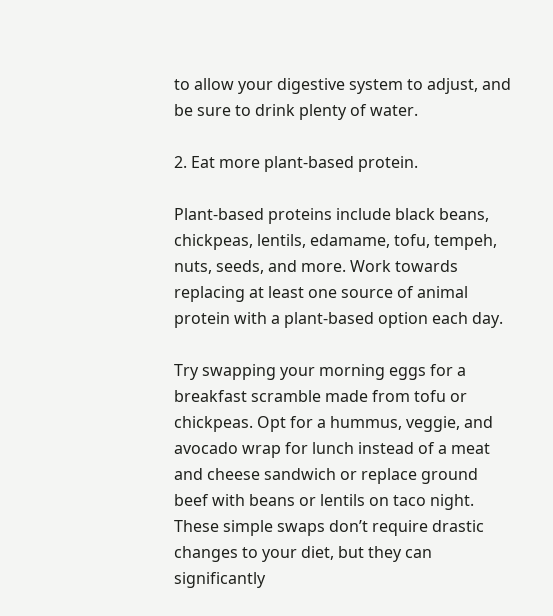to allow your digestive system to adjust, and be sure to drink plenty of water.

2. Eat more plant-based protein.

Plant-based proteins include black beans, chickpeas, lentils, edamame, tofu, tempeh, nuts, seeds, and more. Work towards replacing at least one source of animal protein with a plant-based option each day.

Try swapping your morning eggs for a breakfast scramble made from tofu or chickpeas. Opt for a hummus, veggie, and avocado wrap for lunch instead of a meat and cheese sandwich or replace ground beef with beans or lentils on taco night. These simple swaps don’t require drastic changes to your diet, but they can significantly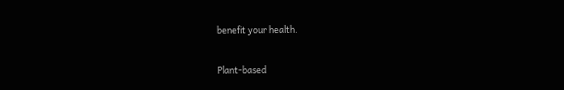benefit your health.

Plant-based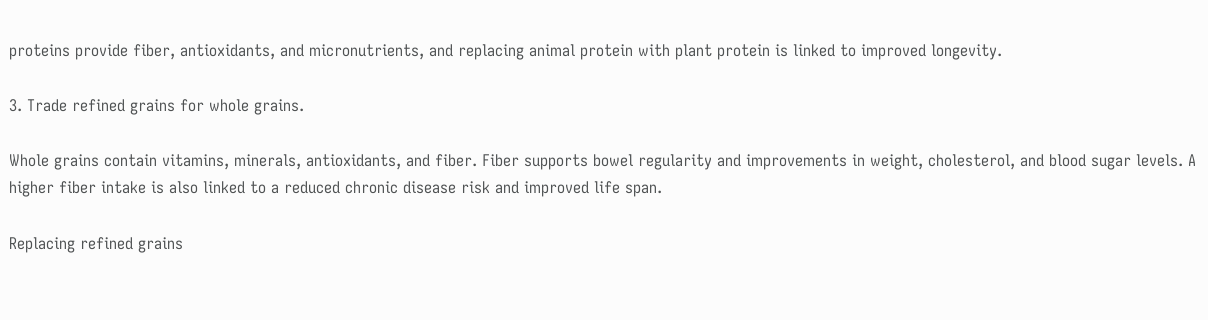proteins provide fiber, antioxidants, and micronutrients, and replacing animal protein with plant protein is linked to improved longevity.

3. Trade refined grains for whole grains.

Whole grains contain vitamins, minerals, antioxidants, and fiber. Fiber supports bowel regularity and improvements in weight, cholesterol, and blood sugar levels. A higher fiber intake is also linked to a reduced chronic disease risk and improved life span.

Replacing refined grains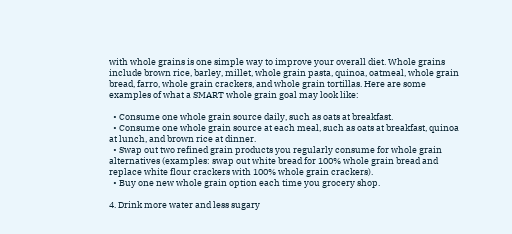with whole grains is one simple way to improve your overall diet. Whole grains include brown rice, barley, millet, whole grain pasta, quinoa, oatmeal, whole grain bread, farro, whole grain crackers, and whole grain tortillas. Here are some examples of what a SMART whole grain goal may look like:

  • Consume one whole grain source daily, such as oats at breakfast.
  • Consume one whole grain source at each meal, such as oats at breakfast, quinoa at lunch, and brown rice at dinner.
  • Swap out two refined grain products you regularly consume for whole grain alternatives (examples: swap out white bread for 100% whole grain bread and replace white flour crackers with 100% whole grain crackers).
  • Buy one new whole grain option each time you grocery shop.

4. Drink more water and less sugary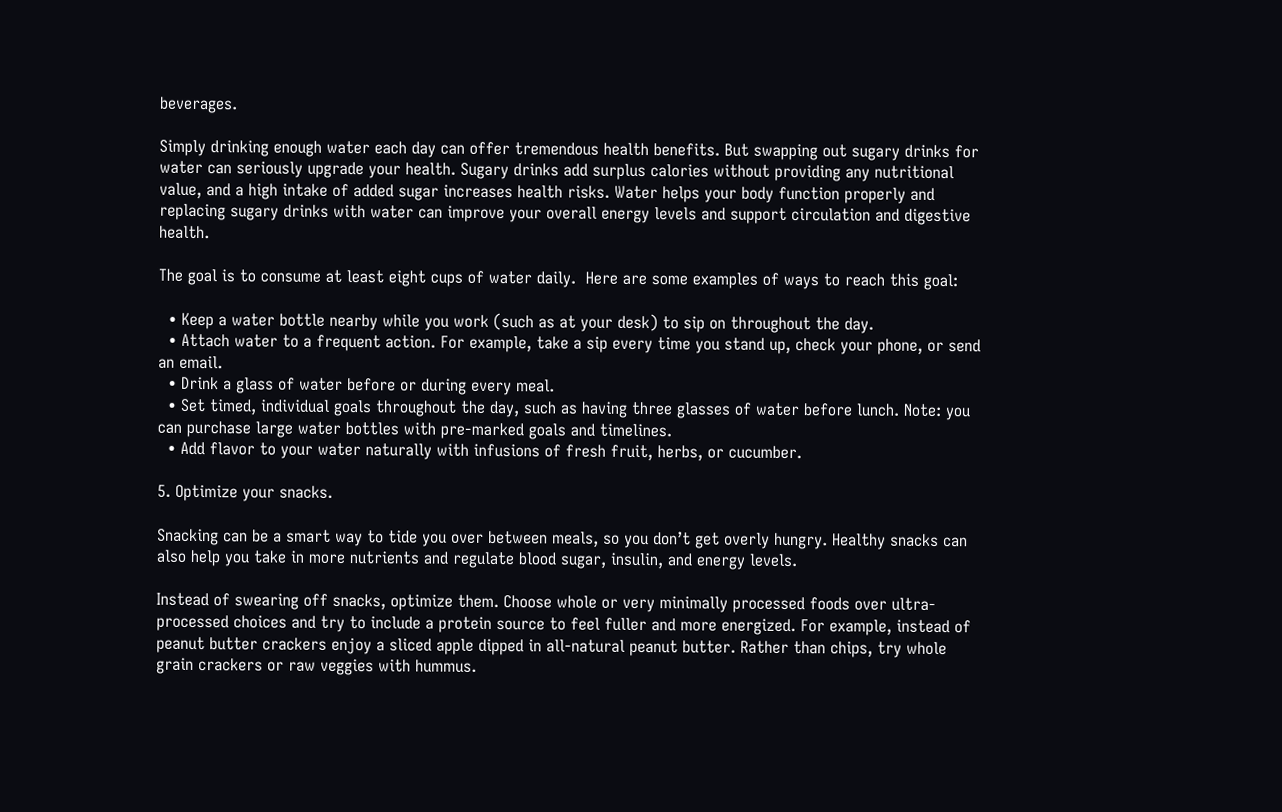beverages.

Simply drinking enough water each day can offer tremendous health benefits. But swapping out sugary drinks for water can seriously upgrade your health. Sugary drinks add surplus calories without providing any nutritional value, and a high intake of added sugar increases health risks. Water helps your body function properly and replacing sugary drinks with water can improve your overall energy levels and support circulation and digestive health.

The goal is to consume at least eight cups of water daily.  Here are some examples of ways to reach this goal:

  • Keep a water bottle nearby while you work (such as at your desk) to sip on throughout the day.
  • Attach water to a frequent action. For example, take a sip every time you stand up, check your phone, or send an email.
  • Drink a glass of water before or during every meal.
  • Set timed, individual goals throughout the day, such as having three glasses of water before lunch. Note: you can purchase large water bottles with pre-marked goals and timelines.
  • Add flavor to your water naturally with infusions of fresh fruit, herbs, or cucumber.

5. Optimize your snacks.

Snacking can be a smart way to tide you over between meals, so you don’t get overly hungry. Healthy snacks can also help you take in more nutrients and regulate blood sugar, insulin, and energy levels.

Instead of swearing off snacks, optimize them. Choose whole or very minimally processed foods over ultra-processed choices and try to include a protein source to feel fuller and more energized. For example, instead of peanut butter crackers enjoy a sliced apple dipped in all-natural peanut butter. Rather than chips, try whole grain crackers or raw veggies with hummus.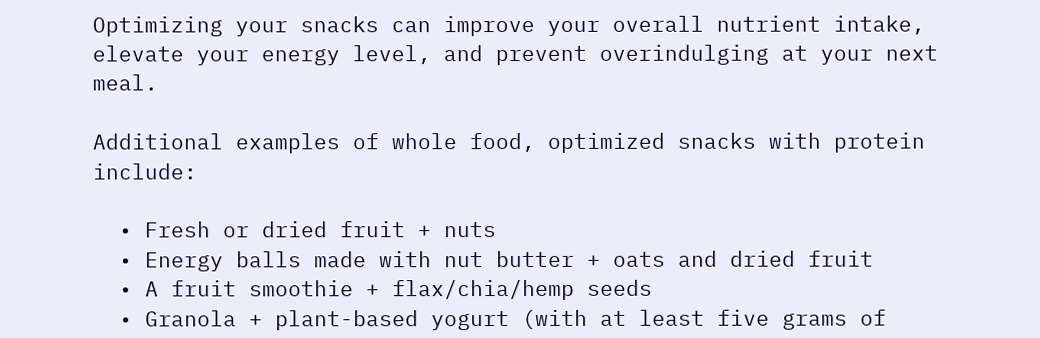Optimizing your snacks can improve your overall nutrient intake, elevate your energy level, and prevent overindulging at your next meal.

Additional examples of whole food, optimized snacks with protein include:

  • Fresh or dried fruit + nuts
  • Energy balls made with nut butter + oats and dried fruit
  • A fruit smoothie + flax/chia/hemp seeds
  • Granola + plant-based yogurt (with at least five grams of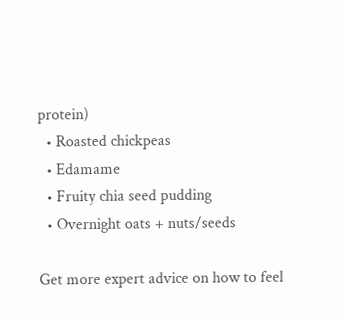protein)
  • Roasted chickpeas
  • Edamame
  • Fruity chia seed pudding
  • Overnight oats + nuts/seeds

Get more expert advice on how to feel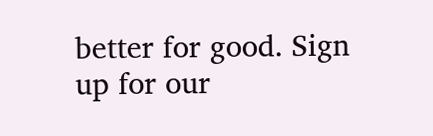better for good. Sign up for our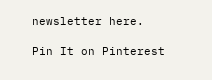newsletter here.

Pin It on Pinterest